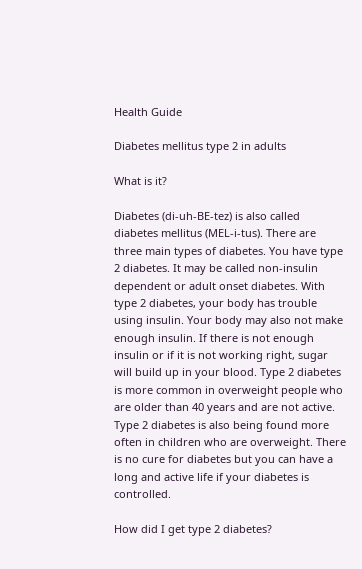Health Guide

Diabetes mellitus type 2 in adults

What is it?

Diabetes (di-uh-BE-tez) is also called diabetes mellitus (MEL-i-tus). There are three main types of diabetes. You have type 2 diabetes. It may be called non-insulin dependent or adult onset diabetes. With type 2 diabetes, your body has trouble using insulin. Your body may also not make enough insulin. If there is not enough insulin or if it is not working right, sugar will build up in your blood. Type 2 diabetes is more common in overweight people who are older than 40 years and are not active. Type 2 diabetes is also being found more often in children who are overweight. There is no cure for diabetes but you can have a long and active life if your diabetes is controlled.

How did I get type 2 diabetes?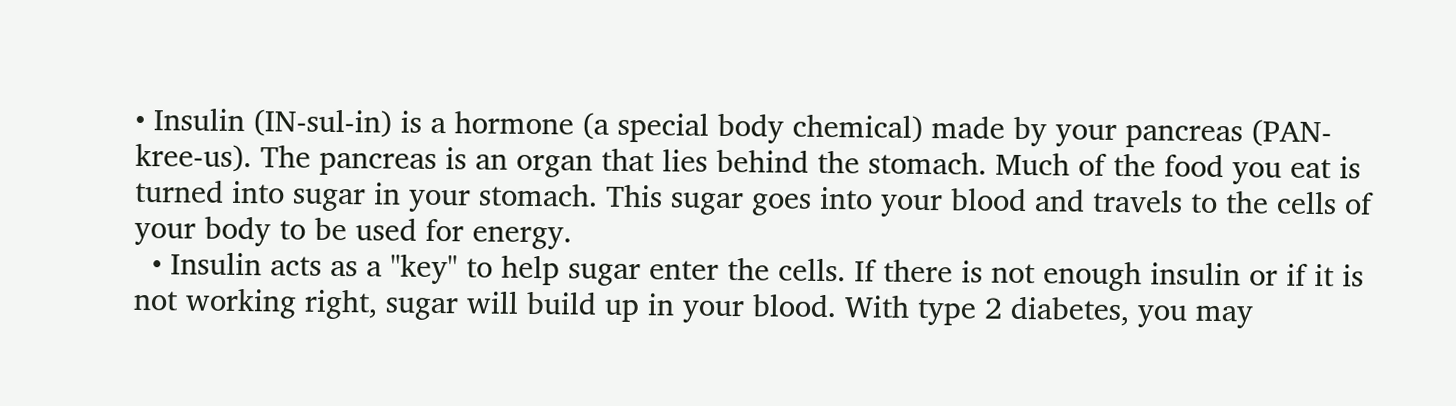• Insulin (IN-sul-in) is a hormone (a special body chemical) made by your pancreas (PAN-kree-us). The pancreas is an organ that lies behind the stomach. Much of the food you eat is turned into sugar in your stomach. This sugar goes into your blood and travels to the cells of your body to be used for energy.
  • Insulin acts as a "key" to help sugar enter the cells. If there is not enough insulin or if it is not working right, sugar will build up in your blood. With type 2 diabetes, you may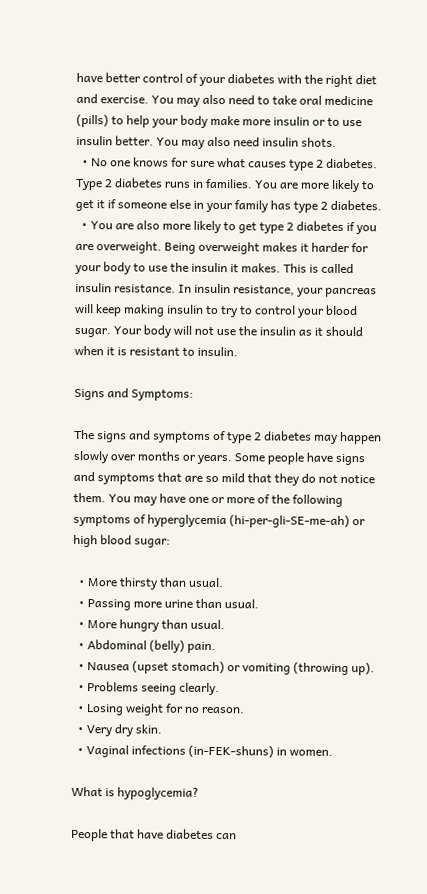have better control of your diabetes with the right diet and exercise. You may also need to take oral medicine (pills) to help your body make more insulin or to use insulin better. You may also need insulin shots.
  • No one knows for sure what causes type 2 diabetes. Type 2 diabetes runs in families. You are more likely to get it if someone else in your family has type 2 diabetes.
  • You are also more likely to get type 2 diabetes if you are overweight. Being overweight makes it harder for your body to use the insulin it makes. This is called insulin resistance. In insulin resistance, your pancreas will keep making insulin to try to control your blood sugar. Your body will not use the insulin as it should when it is resistant to insulin.

Signs and Symptoms:

The signs and symptoms of type 2 diabetes may happen slowly over months or years. Some people have signs and symptoms that are so mild that they do not notice them. You may have one or more of the following symptoms of hyperglycemia (hi-per-gli-SE-me-ah) or high blood sugar:

  • More thirsty than usual.
  • Passing more urine than usual.
  • More hungry than usual.
  • Abdominal (belly) pain.
  • Nausea (upset stomach) or vomiting (throwing up).
  • Problems seeing clearly.
  • Losing weight for no reason.
  • Very dry skin.
  • Vaginal infections (in-FEK-shuns) in women.

What is hypoglycemia?

People that have diabetes can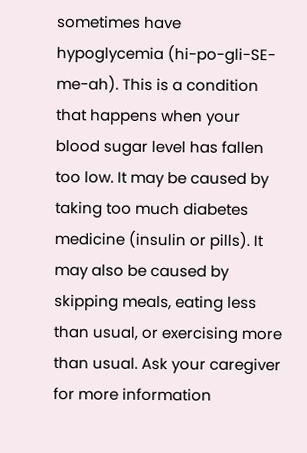sometimes have hypoglycemia (hi-po-gli-SE-me-ah). This is a condition that happens when your blood sugar level has fallen too low. It may be caused by taking too much diabetes medicine (insulin or pills). It may also be caused by skipping meals, eating less than usual, or exercising more than usual. Ask your caregiver for more information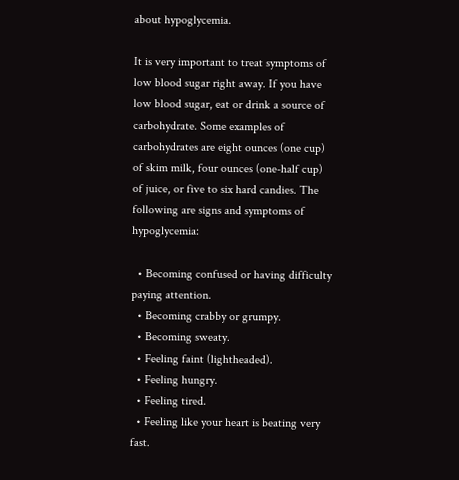about hypoglycemia.

It is very important to treat symptoms of low blood sugar right away. If you have low blood sugar, eat or drink a source of carbohydrate. Some examples of carbohydrates are eight ounces (one cup) of skim milk, four ounces (one-half cup) of juice, or five to six hard candies. The following are signs and symptoms of hypoglycemia:

  • Becoming confused or having difficulty paying attention.
  • Becoming crabby or grumpy.
  • Becoming sweaty.
  • Feeling faint (lightheaded).
  • Feeling hungry.
  • Feeling tired.
  • Feeling like your heart is beating very fast.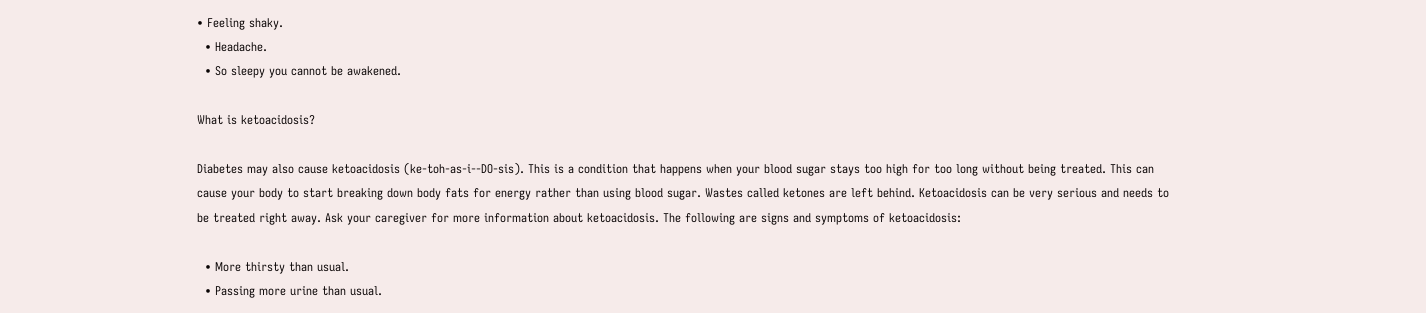• Feeling shaky.
  • Headache.
  • So sleepy you cannot be awakened.

What is ketoacidosis?

Diabetes may also cause ketoacidosis (ke-toh-as-i--DO-sis). This is a condition that happens when your blood sugar stays too high for too long without being treated. This can cause your body to start breaking down body fats for energy rather than using blood sugar. Wastes called ketones are left behind. Ketoacidosis can be very serious and needs to be treated right away. Ask your caregiver for more information about ketoacidosis. The following are signs and symptoms of ketoacidosis:

  • More thirsty than usual.
  • Passing more urine than usual.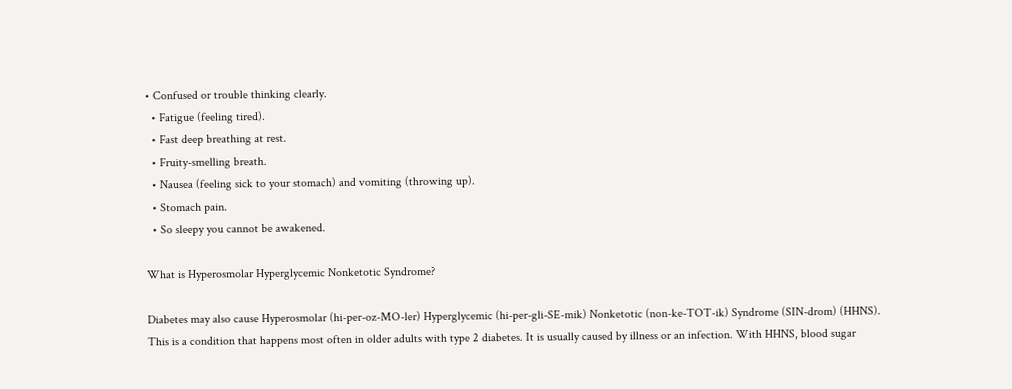• Confused or trouble thinking clearly.
  • Fatigue (feeling tired).
  • Fast deep breathing at rest.
  • Fruity-smelling breath.
  • Nausea (feeling sick to your stomach) and vomiting (throwing up).
  • Stomach pain.
  • So sleepy you cannot be awakened.

What is Hyperosmolar Hyperglycemic Nonketotic Syndrome?

Diabetes may also cause Hyperosmolar (hi-per-oz-MO-ler) Hyperglycemic (hi-per-gli-SE-mik) Nonketotic (non-ke-TOT-ik) Syndrome (SIN-drom) (HHNS). This is a condition that happens most often in older adults with type 2 diabetes. It is usually caused by illness or an infection. With HHNS, blood sugar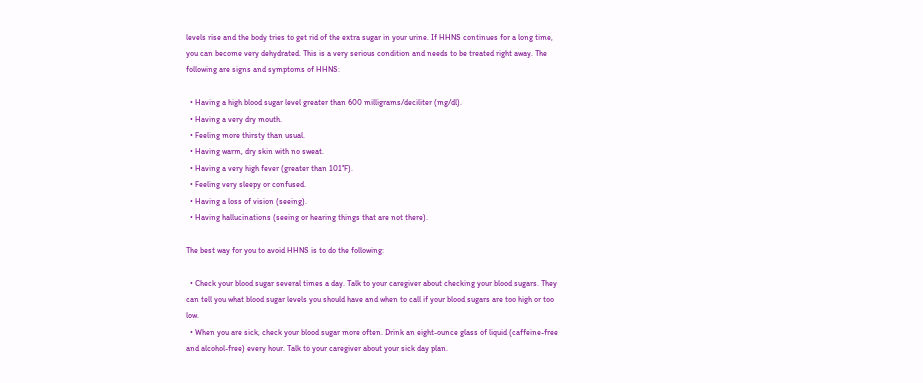levels rise and the body tries to get rid of the extra sugar in your urine. If HHNS continues for a long time, you can become very dehydrated. This is a very serious condition and needs to be treated right away. The following are signs and symptoms of HHNS:

  • Having a high blood sugar level greater than 600 milligrams/deciliter (mg/dl).
  • Having a very dry mouth.
  • Feeling more thirsty than usual.
  • Having warm, dry skin with no sweat.
  • Having a very high fever (greater than 101°F).
  • Feeling very sleepy or confused.
  • Having a loss of vision (seeing).
  • Having hallucinations (seeing or hearing things that are not there).

The best way for you to avoid HHNS is to do the following:

  • Check your blood sugar several times a day. Talk to your caregiver about checking your blood sugars. They can tell you what blood sugar levels you should have and when to call if your blood sugars are too high or too low.
  • When you are sick, check your blood sugar more often. Drink an eight-ounce glass of liquid (caffeine-free and alcohol-free) every hour. Talk to your caregiver about your sick day plan.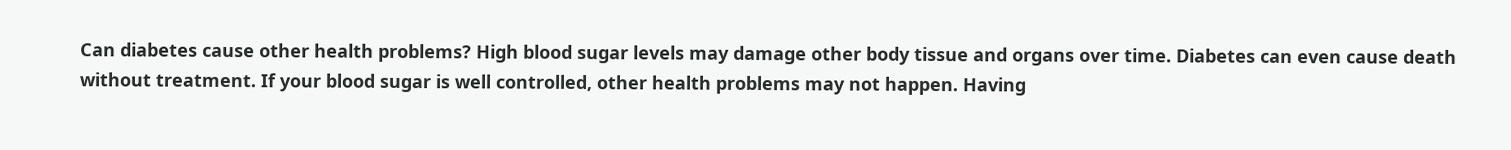Can diabetes cause other health problems? High blood sugar levels may damage other body tissue and organs over time. Diabetes can even cause death without treatment. If your blood sugar is well controlled, other health problems may not happen. Having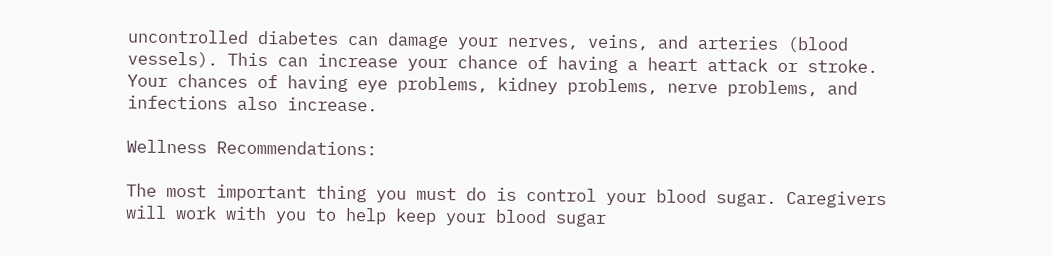uncontrolled diabetes can damage your nerves, veins, and arteries (blood vessels). This can increase your chance of having a heart attack or stroke. Your chances of having eye problems, kidney problems, nerve problems, and infections also increase.

Wellness Recommendations:

The most important thing you must do is control your blood sugar. Caregivers will work with you to help keep your blood sugar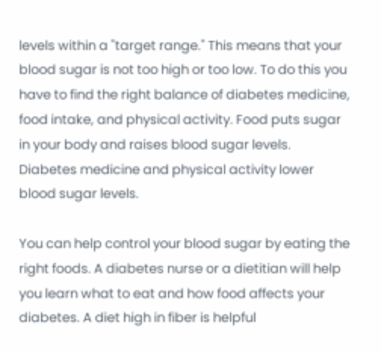levels within a "target range." This means that your blood sugar is not too high or too low. To do this you have to find the right balance of diabetes medicine, food intake, and physical activity. Food puts sugar in your body and raises blood sugar levels. Diabetes medicine and physical activity lower blood sugar levels.

You can help control your blood sugar by eating the right foods. A diabetes nurse or a dietitian will help you learn what to eat and how food affects your diabetes. A diet high in fiber is helpful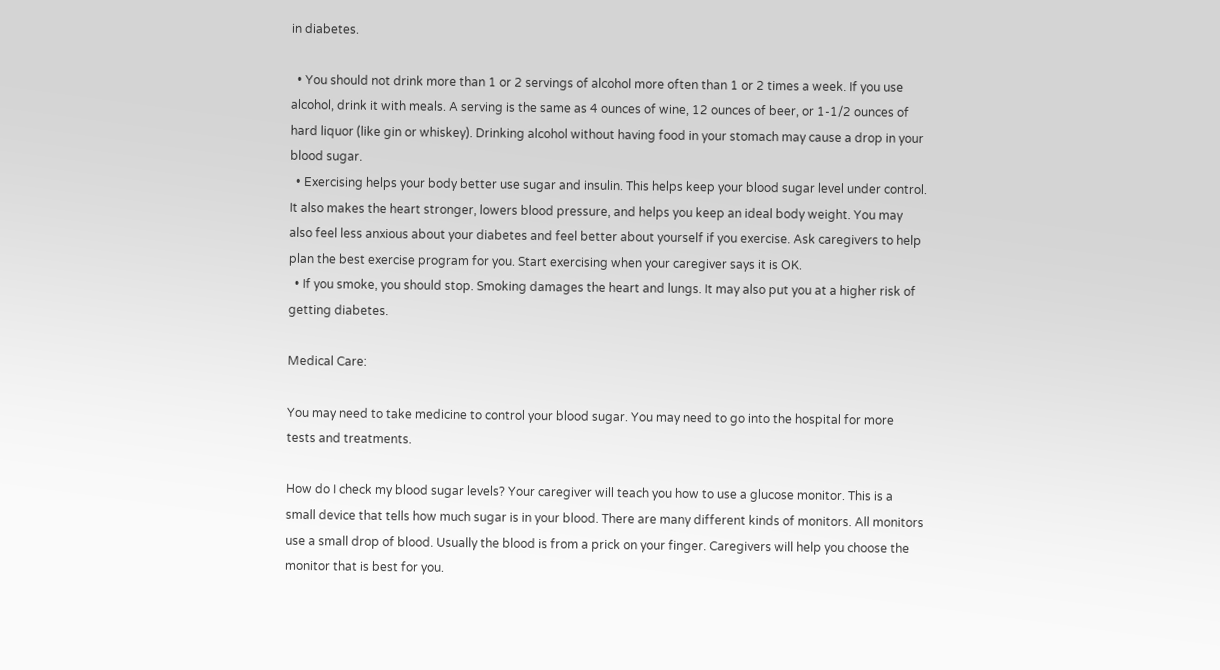in diabetes.

  • You should not drink more than 1 or 2 servings of alcohol more often than 1 or 2 times a week. If you use alcohol, drink it with meals. A serving is the same as 4 ounces of wine, 12 ounces of beer, or 1-1/2 ounces of hard liquor (like gin or whiskey). Drinking alcohol without having food in your stomach may cause a drop in your blood sugar.
  • Exercising helps your body better use sugar and insulin. This helps keep your blood sugar level under control. It also makes the heart stronger, lowers blood pressure, and helps you keep an ideal body weight. You may also feel less anxious about your diabetes and feel better about yourself if you exercise. Ask caregivers to help plan the best exercise program for you. Start exercising when your caregiver says it is OK.
  • If you smoke, you should stop. Smoking damages the heart and lungs. It may also put you at a higher risk of getting diabetes.

Medical Care:

You may need to take medicine to control your blood sugar. You may need to go into the hospital for more tests and treatments.

How do I check my blood sugar levels? Your caregiver will teach you how to use a glucose monitor. This is a small device that tells how much sugar is in your blood. There are many different kinds of monitors. All monitors use a small drop of blood. Usually the blood is from a prick on your finger. Caregivers will help you choose the monitor that is best for you.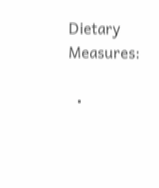Dietary Measures:

  •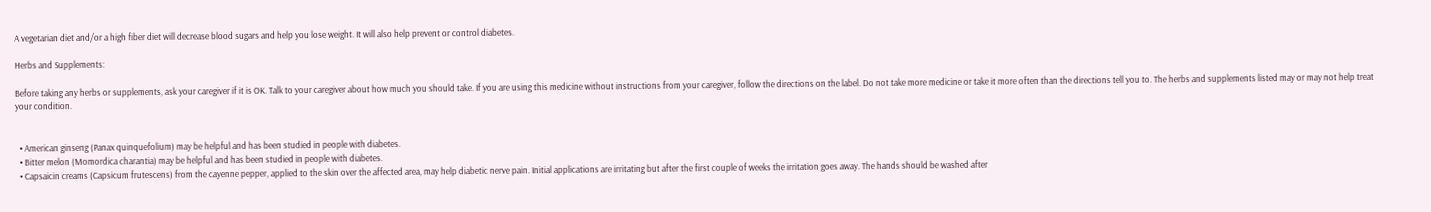A vegetarian diet and/or a high fiber diet will decrease blood sugars and help you lose weight. It will also help prevent or control diabetes.

Herbs and Supplements:

Before taking any herbs or supplements, ask your caregiver if it is OK. Talk to your caregiver about how much you should take. If you are using this medicine without instructions from your caregiver, follow the directions on the label. Do not take more medicine or take it more often than the directions tell you to. The herbs and supplements listed may or may not help treat your condition.


  • American ginseng (Panax quinquefolium) may be helpful and has been studied in people with diabetes.
  • Bitter melon (Momordica charantia) may be helpful and has been studied in people with diabetes.
  • Capsaicin creams (Capsicum frutescens) from the cayenne pepper, applied to the skin over the affected area, may help diabetic nerve pain. Initial applications are irritating but after the first couple of weeks the irritation goes away. The hands should be washed after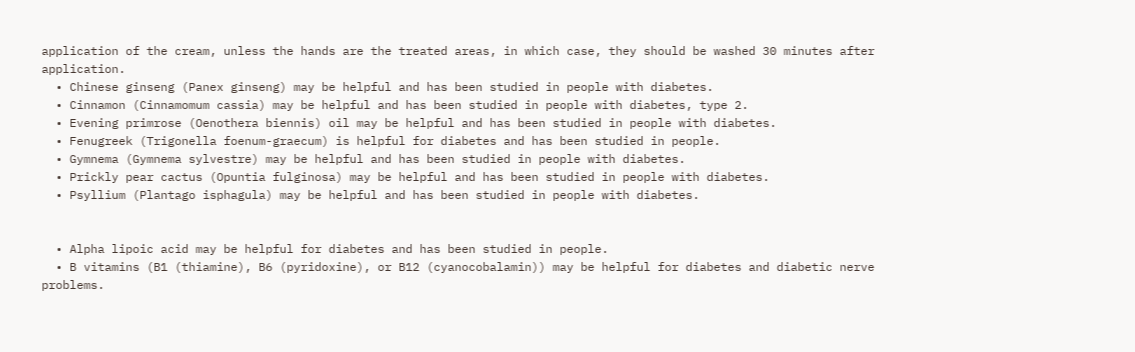application of the cream, unless the hands are the treated areas, in which case, they should be washed 30 minutes after application.
  • Chinese ginseng (Panex ginseng) may be helpful and has been studied in people with diabetes.
  • Cinnamon (Cinnamomum cassia) may be helpful and has been studied in people with diabetes, type 2.
  • Evening primrose (Oenothera biennis) oil may be helpful and has been studied in people with diabetes.
  • Fenugreek (Trigonella foenum-graecum) is helpful for diabetes and has been studied in people.
  • Gymnema (Gymnema sylvestre) may be helpful and has been studied in people with diabetes.
  • Prickly pear cactus (Opuntia fulginosa) may be helpful and has been studied in people with diabetes.
  • Psyllium (Plantago isphagula) may be helpful and has been studied in people with diabetes.


  • Alpha lipoic acid may be helpful for diabetes and has been studied in people.
  • B vitamins (B1 (thiamine), B6 (pyridoxine), or B12 (cyanocobalamin)) may be helpful for diabetes and diabetic nerve problems.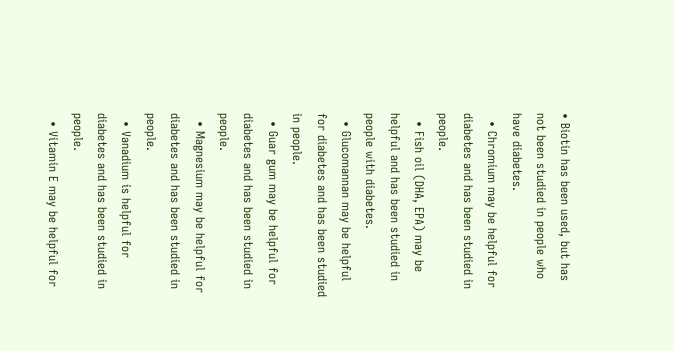• Biotin has been used, but has not been studied in people who have diabetes.
  • Chromium may be helpful for diabetes and has been studied in people.
  • Fish oil (DHA, EPA) may be helpful and has been studied in people with diabetes.
  • Glucomannan may be helpful for diabetes and has been studied in people.
  • Guar gum may be helpful for diabetes and has been studied in people.
  • Magnesium may be helpful for diabetes and has been studied in people.
  • Vanadium is helpful for diabetes and has been studied in people.
  • Vitamin E may be helpful for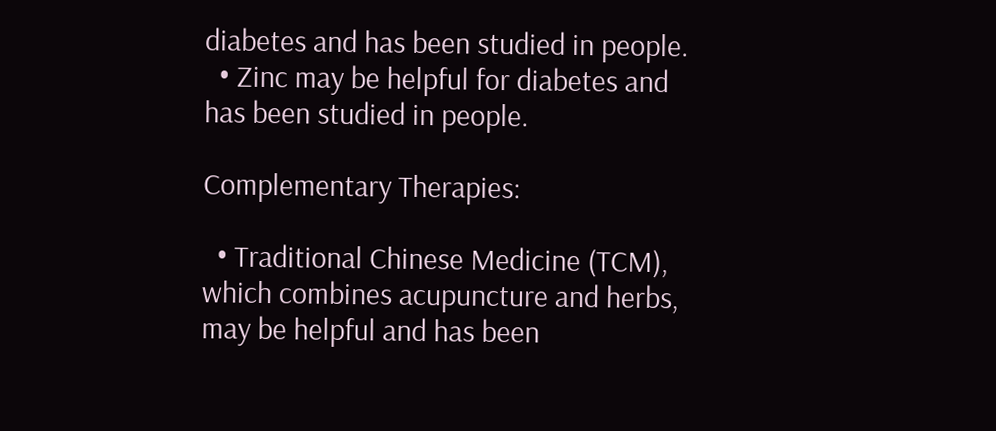diabetes and has been studied in people.
  • Zinc may be helpful for diabetes and has been studied in people.

Complementary Therapies:

  • Traditional Chinese Medicine (TCM), which combines acupuncture and herbs, may be helpful and has been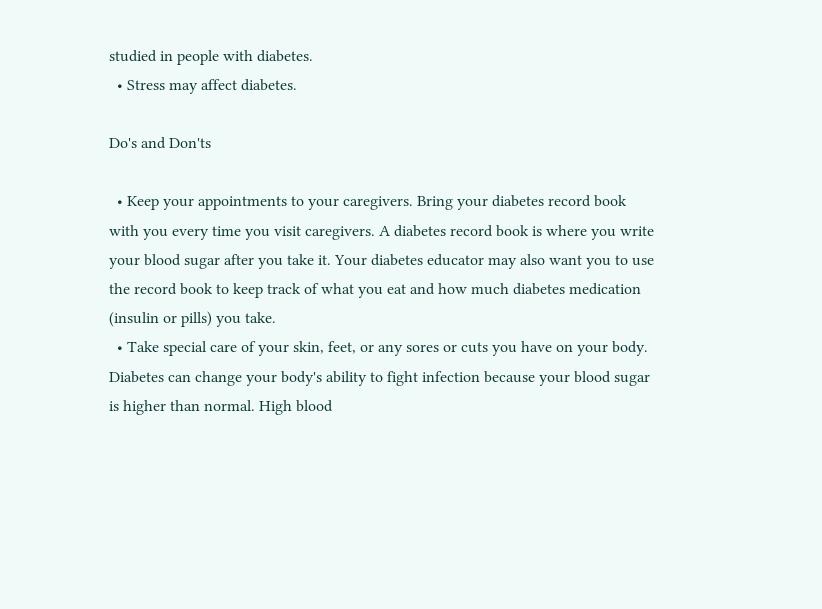studied in people with diabetes.
  • Stress may affect diabetes.

Do's and Don'ts

  • Keep your appointments to your caregivers. Bring your diabetes record book with you every time you visit caregivers. A diabetes record book is where you write your blood sugar after you take it. Your diabetes educator may also want you to use the record book to keep track of what you eat and how much diabetes medication (insulin or pills) you take.
  • Take special care of your skin, feet, or any sores or cuts you have on your body. Diabetes can change your body's ability to fight infection because your blood sugar is higher than normal. High blood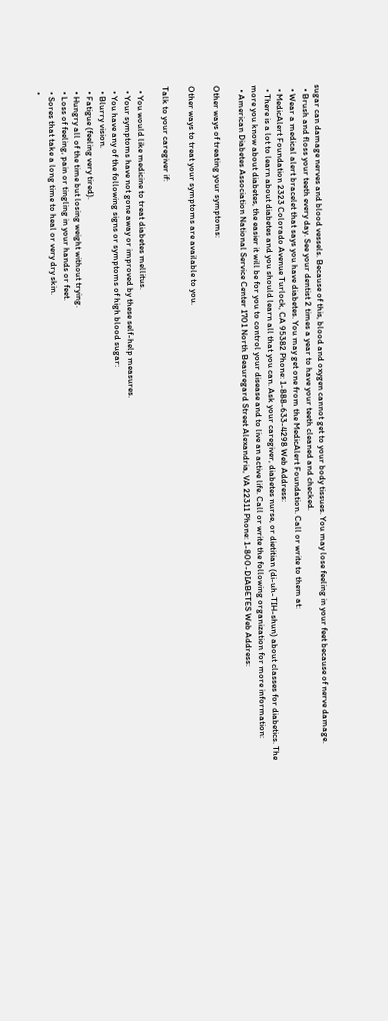sugar can damage nerves and blood vessels. Because of this, blood and oxygen cannot get to your body tissues. You may lose feeling in your feet because of nerve damage.
  • Brush and floss your teeth every day. See your dentist 2 times a year to have your teeth cleaned and checked.
  • Wear a medical alert bracelet that says you have diabetes. You may get one from the MedicAlert Foundation. Call or write to them at:
  • MedicAlert Foundation 2323 Colorado Avenue Turlock, CA 95382 Phone: 1-888-633-4298 Web Address:
  • There is a lot to learn about diabetes and you should learn all that you can. Ask your caregiver, diabetes nurse, or dietitian (di-uh-TIH-shun) about classes for diabetics. The more you know about diabetes, the easier it will be for you to control your disease and to live an active life. Call or write the following organization for more information:
  • American Diabetes Association National Service Center 1701 North Beauregard Street Alexandria, VA 22311 Phone: 1-800-DIABETES Web Address:

Other ways of treating your symptoms:

Other ways to treat your symptoms are available to you.

Talk to your caregiver if:

  • You would like medicine to treat diabetes mellitus.
  • Your symptoms have not gone away or improved by these self-help measures.
  • You have any of the following signs or symptoms of high blood sugar:
  • Blurry vision.
  • Fatigue (feeling very tired).
  • Hungry all of the time but losing weight without trying.
  • Loss of feeling, pain or tingling in your hands or feet.
  • Sores that take a long time to heal or very dry skin.
  •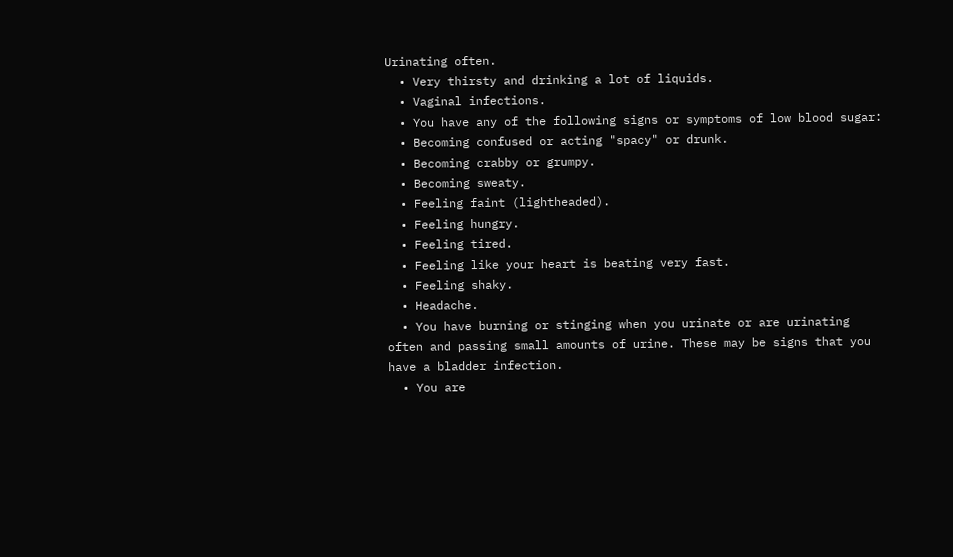Urinating often.
  • Very thirsty and drinking a lot of liquids.
  • Vaginal infections.
  • You have any of the following signs or symptoms of low blood sugar:
  • Becoming confused or acting "spacy" or drunk.
  • Becoming crabby or grumpy.
  • Becoming sweaty.
  • Feeling faint (lightheaded).
  • Feeling hungry.
  • Feeling tired.
  • Feeling like your heart is beating very fast.
  • Feeling shaky.
  • Headache.
  • You have burning or stinging when you urinate or are urinating often and passing small amounts of urine. These may be signs that you have a bladder infection.
  • You are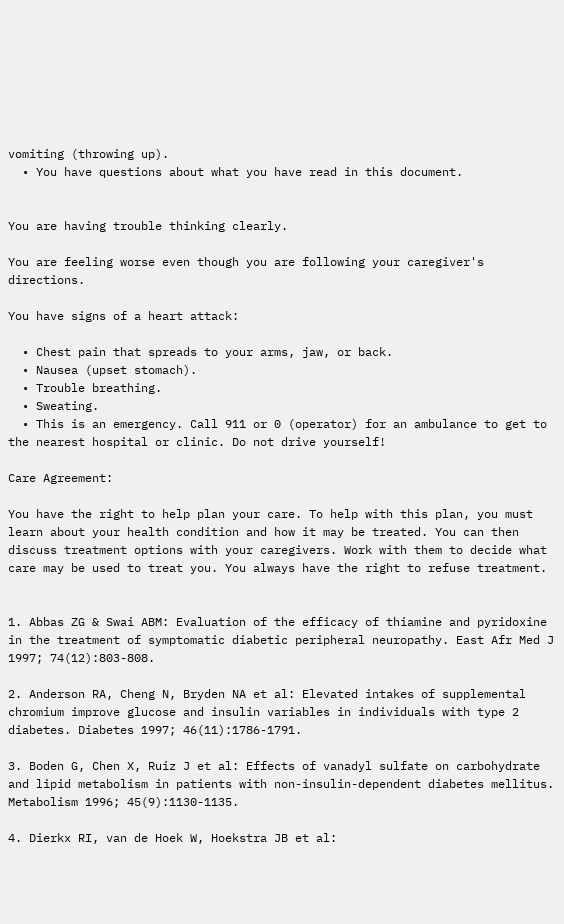vomiting (throwing up).
  • You have questions about what you have read in this document.


You are having trouble thinking clearly.

You are feeling worse even though you are following your caregiver's directions.

You have signs of a heart attack:

  • Chest pain that spreads to your arms, jaw, or back.
  • Nausea (upset stomach).
  • Trouble breathing.
  • Sweating.
  • This is an emergency. Call 911 or 0 (operator) for an ambulance to get to the nearest hospital or clinic. Do not drive yourself!

Care Agreement:

You have the right to help plan your care. To help with this plan, you must learn about your health condition and how it may be treated. You can then discuss treatment options with your caregivers. Work with them to decide what care may be used to treat you. You always have the right to refuse treatment.


1. Abbas ZG & Swai ABM: Evaluation of the efficacy of thiamine and pyridoxine in the treatment of symptomatic diabetic peripheral neuropathy. East Afr Med J 1997; 74(12):803-808.

2. Anderson RA, Cheng N, Bryden NA et al: Elevated intakes of supplemental chromium improve glucose and insulin variables in individuals with type 2 diabetes. Diabetes 1997; 46(11):1786-1791.

3. Boden G, Chen X, Ruiz J et al: Effects of vanadyl sulfate on carbohydrate and lipid metabolism in patients with non-insulin-dependent diabetes mellitus. Metabolism 1996; 45(9):1130-1135.

4. Dierkx RI, van de Hoek W, Hoekstra JB et al: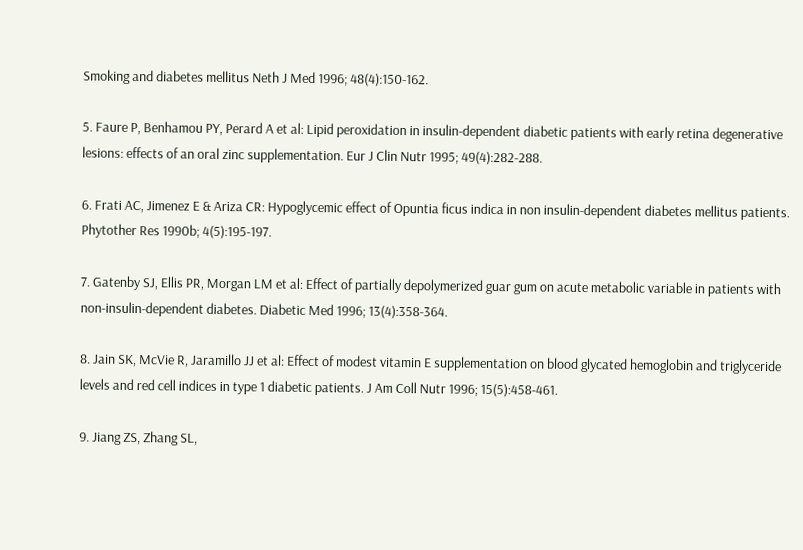Smoking and diabetes mellitus Neth J Med 1996; 48(4):150-162.

5. Faure P, Benhamou PY, Perard A et al: Lipid peroxidation in insulin-dependent diabetic patients with early retina degenerative lesions: effects of an oral zinc supplementation. Eur J Clin Nutr 1995; 49(4):282-288.

6. Frati AC, Jimenez E & Ariza CR: Hypoglycemic effect of Opuntia ficus indica in non insulin-dependent diabetes mellitus patients. Phytother Res 1990b; 4(5):195-197.

7. Gatenby SJ, Ellis PR, Morgan LM et al: Effect of partially depolymerized guar gum on acute metabolic variable in patients with non-insulin-dependent diabetes. Diabetic Med 1996; 13(4):358-364.

8. Jain SK, McVie R, Jaramillo JJ et al: Effect of modest vitamin E supplementation on blood glycated hemoglobin and triglyceride levels and red cell indices in type 1 diabetic patients. J Am Coll Nutr 1996; 15(5):458-461.

9. Jiang ZS, Zhang SL,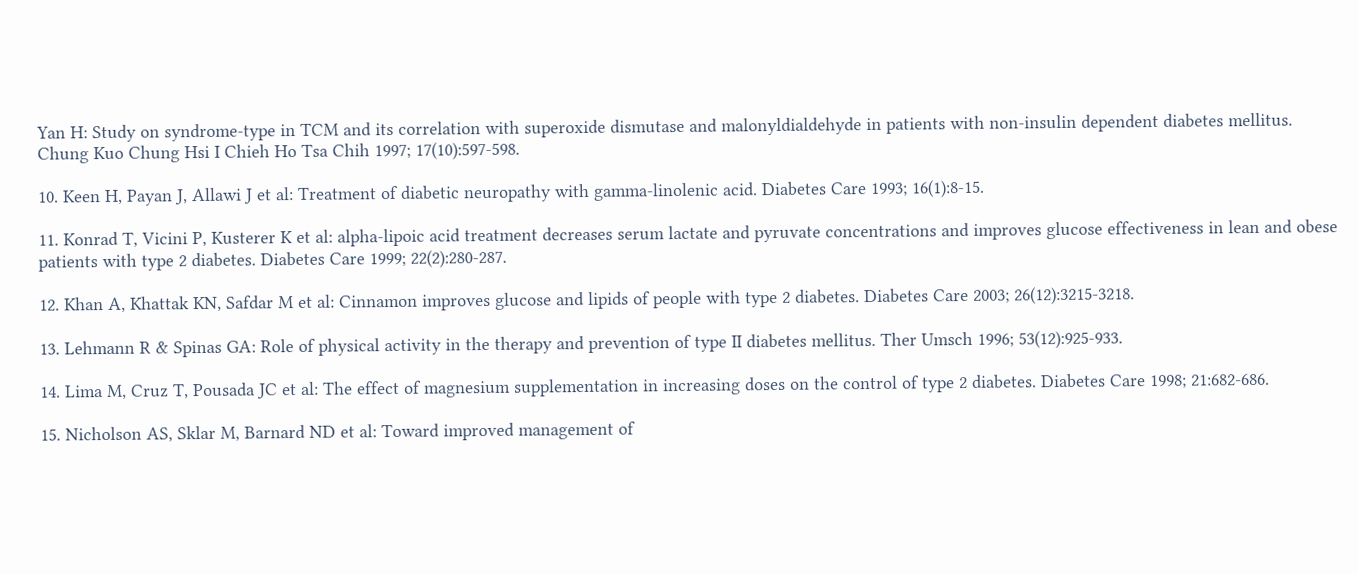Yan H: Study on syndrome-type in TCM and its correlation with superoxide dismutase and malonyldialdehyde in patients with non-insulin dependent diabetes mellitus. Chung Kuo Chung Hsi I Chieh Ho Tsa Chih 1997; 17(10):597-598.

10. Keen H, Payan J, Allawi J et al: Treatment of diabetic neuropathy with gamma-linolenic acid. Diabetes Care 1993; 16(1):8-15.

11. Konrad T, Vicini P, Kusterer K et al: alpha-lipoic acid treatment decreases serum lactate and pyruvate concentrations and improves glucose effectiveness in lean and obese patients with type 2 diabetes. Diabetes Care 1999; 22(2):280-287.

12. Khan A, Khattak KN, Safdar M et al: Cinnamon improves glucose and lipids of people with type 2 diabetes. Diabetes Care 2003; 26(12):3215-3218.

13. Lehmann R & Spinas GA: Role of physical activity in the therapy and prevention of type II diabetes mellitus. Ther Umsch 1996; 53(12):925-933.

14. Lima M, Cruz T, Pousada JC et al: The effect of magnesium supplementation in increasing doses on the control of type 2 diabetes. Diabetes Care 1998; 21:682-686.

15. Nicholson AS, Sklar M, Barnard ND et al: Toward improved management of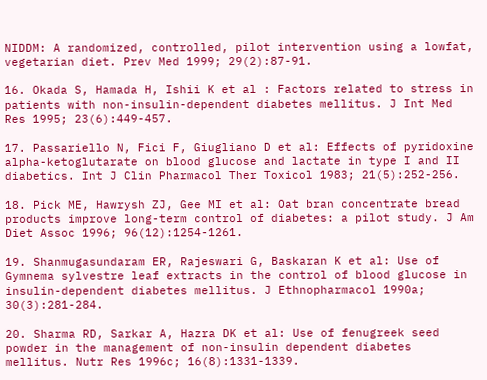NIDDM: A randomized, controlled, pilot intervention using a lowfat, vegetarian diet. Prev Med 1999; 29(2):87-91.

16. Okada S, Hamada H, Ishii K et al : Factors related to stress in patients with non-insulin-dependent diabetes mellitus. J Int Med Res 1995; 23(6):449-457.

17. Passariello N, Fici F, Giugliano D et al: Effects of pyridoxine alpha-ketoglutarate on blood glucose and lactate in type I and II diabetics. Int J Clin Pharmacol Ther Toxicol 1983; 21(5):252-256.

18. Pick ME, Hawrysh ZJ, Gee MI et al: Oat bran concentrate bread products improve long-term control of diabetes: a pilot study. J Am Diet Assoc 1996; 96(12):1254-1261.

19. Shanmugasundaram ER, Rajeswari G, Baskaran K et al: Use of Gymnema sylvestre leaf extracts in the control of blood glucose in insulin-dependent diabetes mellitus. J Ethnopharmacol 1990a; 30(3):281-284.

20. Sharma RD, Sarkar A, Hazra DK et al: Use of fenugreek seed powder in the management of non-insulin dependent diabetes mellitus. Nutr Res 1996c; 16(8):1331-1339.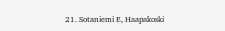21. Sotaniemi E, Haapakoski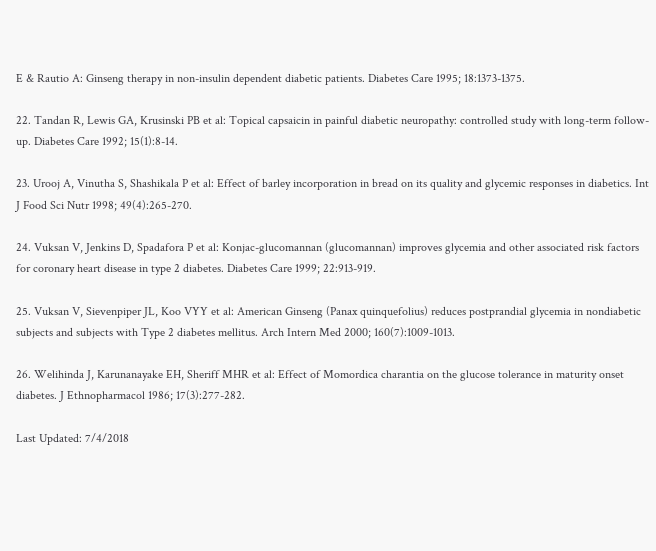E & Rautio A: Ginseng therapy in non-insulin dependent diabetic patients. Diabetes Care 1995; 18:1373-1375.

22. Tandan R, Lewis GA, Krusinski PB et al: Topical capsaicin in painful diabetic neuropathy: controlled study with long-term follow-up. Diabetes Care 1992; 15(1):8-14.

23. Urooj A, Vinutha S, Shashikala P et al: Effect of barley incorporation in bread on its quality and glycemic responses in diabetics. Int J Food Sci Nutr 1998; 49(4):265-270.

24. Vuksan V, Jenkins D, Spadafora P et al: Konjac-glucomannan (glucomannan) improves glycemia and other associated risk factors for coronary heart disease in type 2 diabetes. Diabetes Care 1999; 22:913-919.

25. Vuksan V, Sievenpiper JL, Koo VYY et al: American Ginseng (Panax quinquefolius) reduces postprandial glycemia in nondiabetic subjects and subjects with Type 2 diabetes mellitus. Arch Intern Med 2000; 160(7):1009-1013.

26. Welihinda J, Karunanayake EH, Sheriff MHR et al: Effect of Momordica charantia on the glucose tolerance in maturity onset diabetes. J Ethnopharmacol 1986; 17(3):277-282.

Last Updated: 7/4/2018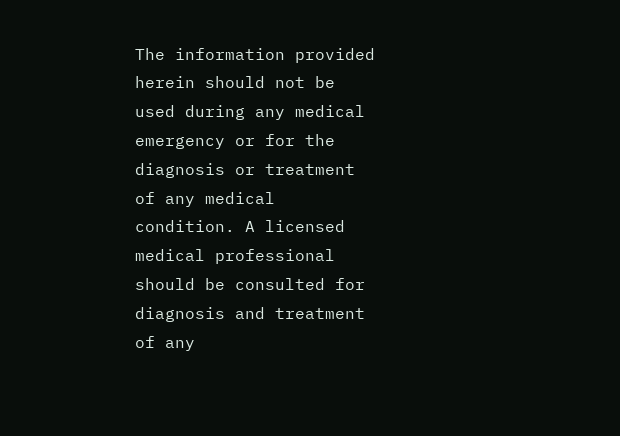The information provided herein should not be used during any medical emergency or for the diagnosis or treatment of any medical condition. A licensed medical professional should be consulted for diagnosis and treatment of any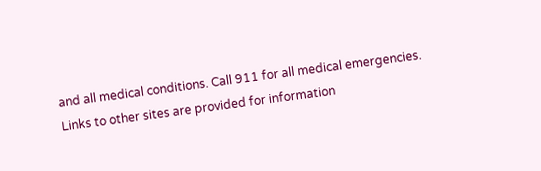and all medical conditions. Call 911 for all medical emergencies. Links to other sites are provided for information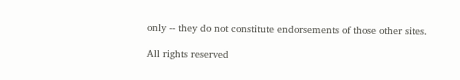only -- they do not constitute endorsements of those other sites.

All rights reserved